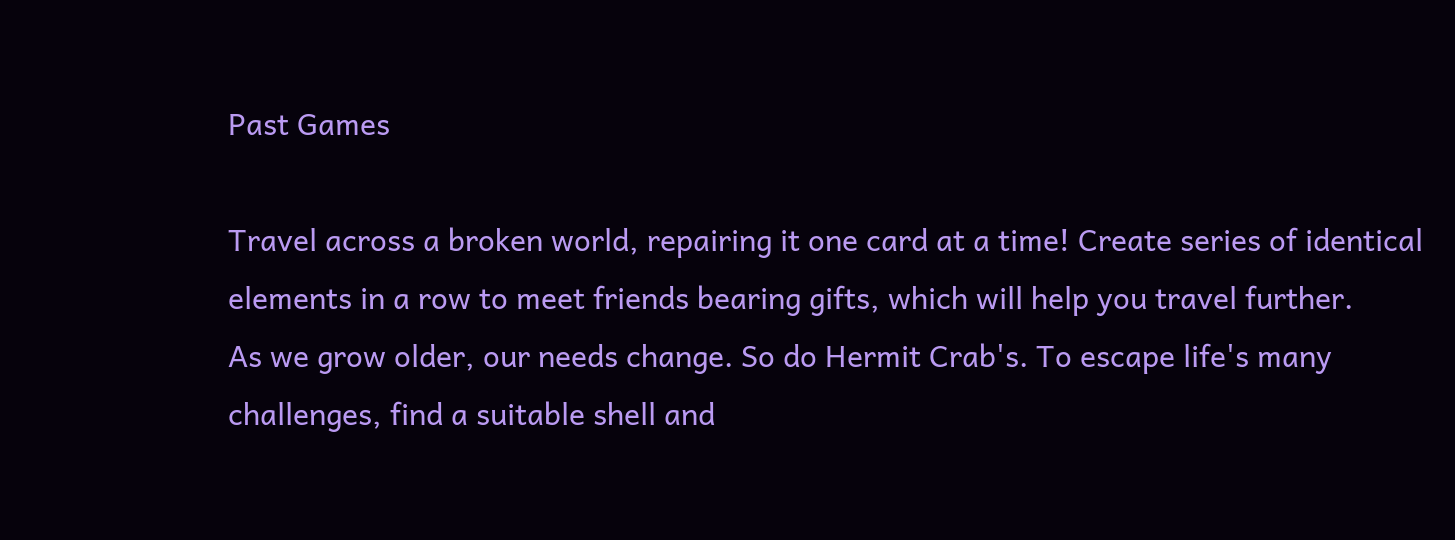Past Games

Travel across a broken world, repairing it one card at a time! Create series of identical elements in a row to meet friends bearing gifts, which will help you travel further.
As we grow older, our needs change. So do Hermit Crab's. To escape life's many challenges, find a suitable shell and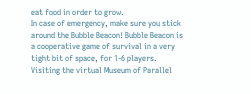eat food in order to grow.
In case of emergency, make sure you stick around the Bubble Beacon! Bubble Beacon is a cooperative game of survival in a very tight bit of space, for 1-6 players.
Visiting the virtual Museum of Parallel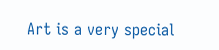Art is a very special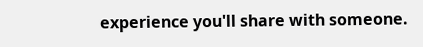experience you'll share with someone.